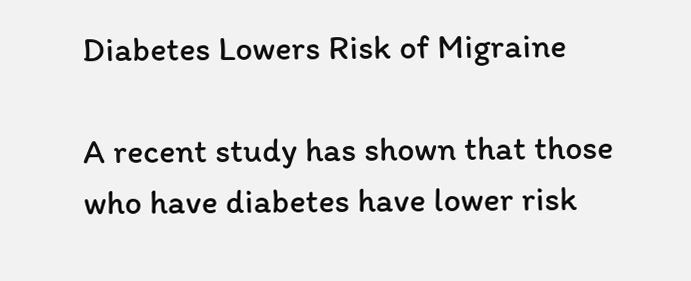Diabetes Lowers Risk of Migraine

A recent study has shown that those who have diabetes have lower risk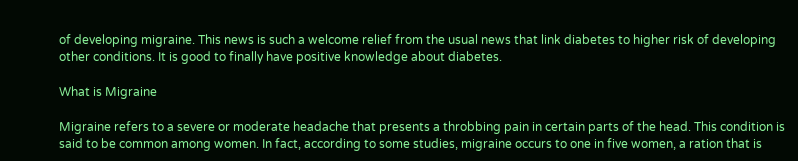of developing migraine. This news is such a welcome relief from the usual news that link diabetes to higher risk of developing other conditions. It is good to finally have positive knowledge about diabetes.

What is Migraine

Migraine refers to a severe or moderate headache that presents a throbbing pain in certain parts of the head. This condition is said to be common among women. In fact, according to some studies, migraine occurs to one in five women, a ration that is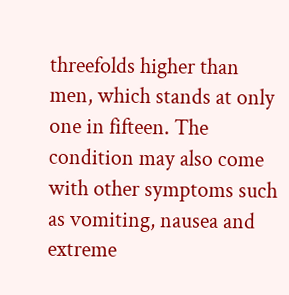threefolds higher than men, which stands at only one in fifteen. The condition may also come with other symptoms such as vomiting, nausea and extreme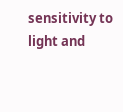sensitivity to light and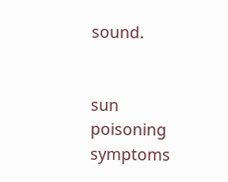sound.


sun poisoning symptoms